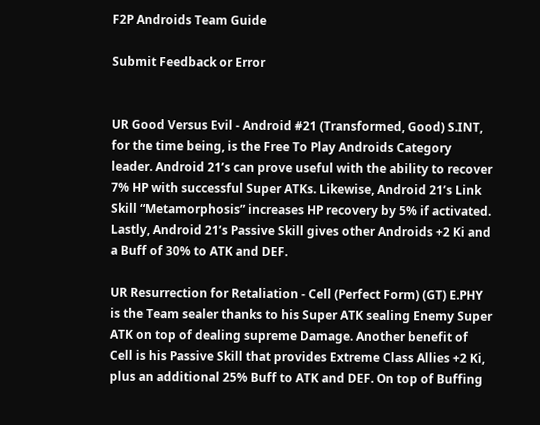F2P Androids Team Guide

Submit Feedback or Error


UR Good Versus Evil - Android #21 (Transformed, Good) S.INT, for the time being, is the Free To Play Androids Category leader. Android 21’s can prove useful with the ability to recover 7% HP with successful Super ATKs. Likewise, Android 21’s Link Skill “Metamorphosis” increases HP recovery by 5% if activated. Lastly, Android 21’s Passive Skill gives other Androids +2 Ki and a Buff of 30% to ATK and DEF.

UR Resurrection for Retaliation - Cell (Perfect Form) (GT) E.PHY is the Team sealer thanks to his Super ATK sealing Enemy Super ATK on top of dealing supreme Damage. Another benefit of Cell is his Passive Skill that provides Extreme Class Allies +2 Ki, plus an additional 25% Buff to ATK and DEF. On top of Buffing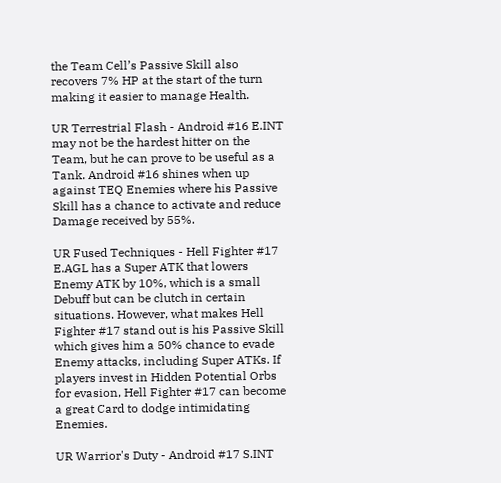the Team Cell’s Passive Skill also recovers 7% HP at the start of the turn making it easier to manage Health.

UR Terrestrial Flash - Android #16 E.INT may not be the hardest hitter on the Team, but he can prove to be useful as a Tank. Android #16 shines when up against TEQ Enemies where his Passive Skill has a chance to activate and reduce Damage received by 55%.

UR Fused Techniques - Hell Fighter #17 E.AGL has a Super ATK that lowers Enemy ATK by 10%, which is a small Debuff but can be clutch in certain situations. However, what makes Hell Fighter #17 stand out is his Passive Skill which gives him a 50% chance to evade Enemy attacks, including Super ATKs. If players invest in Hidden Potential Orbs for evasion, Hell Fighter #17 can become a great Card to dodge intimidating Enemies.

UR Warrior's Duty - Android #17 S.INT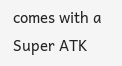comes with a Super ATK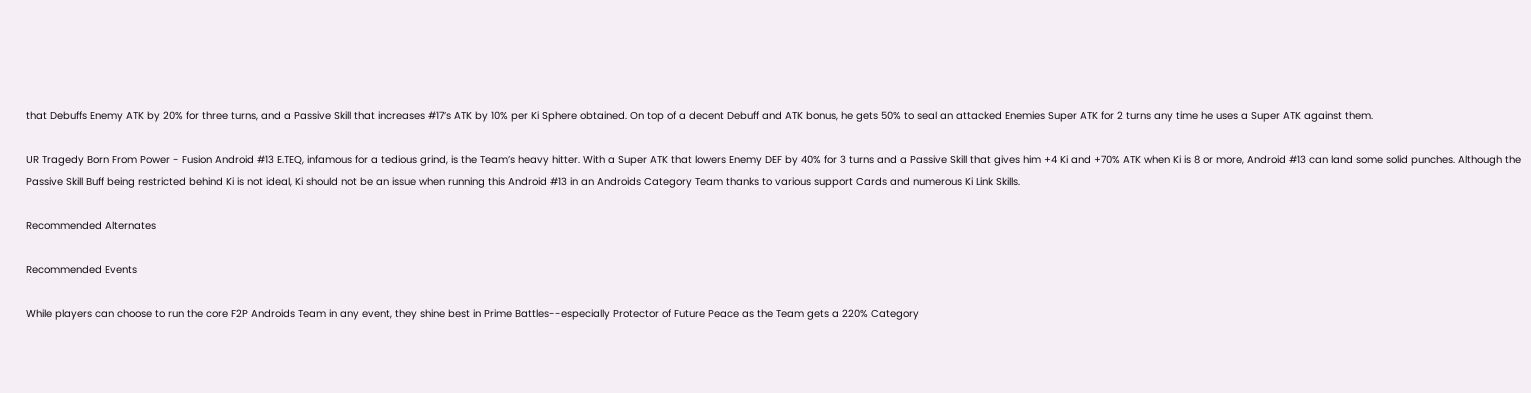that Debuffs Enemy ATK by 20% for three turns, and a Passive Skill that increases #17’s ATK by 10% per Ki Sphere obtained. On top of a decent Debuff and ATK bonus, he gets 50% to seal an attacked Enemies Super ATK for 2 turns any time he uses a Super ATK against them.

UR Tragedy Born From Power - Fusion Android #13 E.TEQ, infamous for a tedious grind, is the Team’s heavy hitter. With a Super ATK that lowers Enemy DEF by 40% for 3 turns and a Passive Skill that gives him +4 Ki and +70% ATK when Ki is 8 or more, Android #13 can land some solid punches. Although the Passive Skill Buff being restricted behind Ki is not ideal, Ki should not be an issue when running this Android #13 in an Androids Category Team thanks to various support Cards and numerous Ki Link Skills.

Recommended Alternates

Recommended Events

While players can choose to run the core F2P Androids Team in any event, they shine best in Prime Battles--especially Protector of Future Peace as the Team gets a 220% Category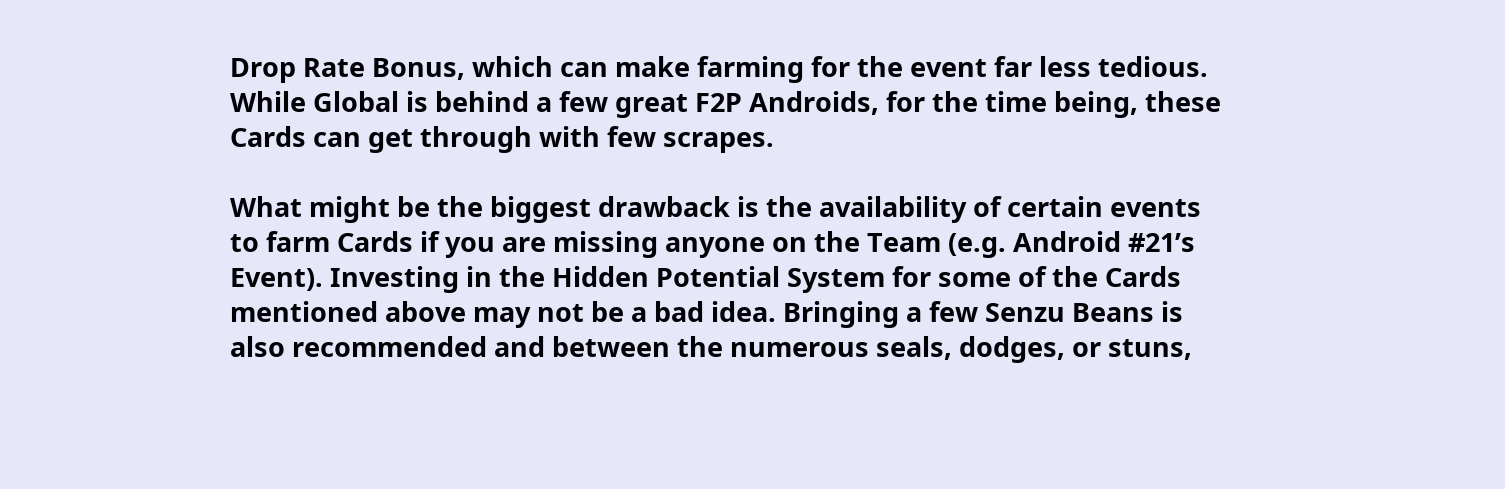Drop Rate Bonus, which can make farming for the event far less tedious. While Global is behind a few great F2P Androids, for the time being, these Cards can get through with few scrapes.

What might be the biggest drawback is the availability of certain events to farm Cards if you are missing anyone on the Team (e.g. Android #21’s Event). Investing in the Hidden Potential System for some of the Cards mentioned above may not be a bad idea. Bringing a few Senzu Beans is also recommended and between the numerous seals, dodges, or stuns,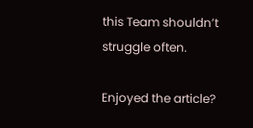this Team shouldn’t struggle often.

Enjoyed the article?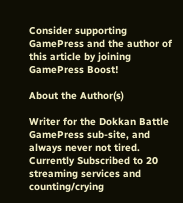Consider supporting GamePress and the author of this article by joining GamePress Boost!

About the Author(s)

Writer for the Dokkan Battle GamePress sub-site, and always never not tired. Currently Subscribed to 20 streaming services and counting/crying